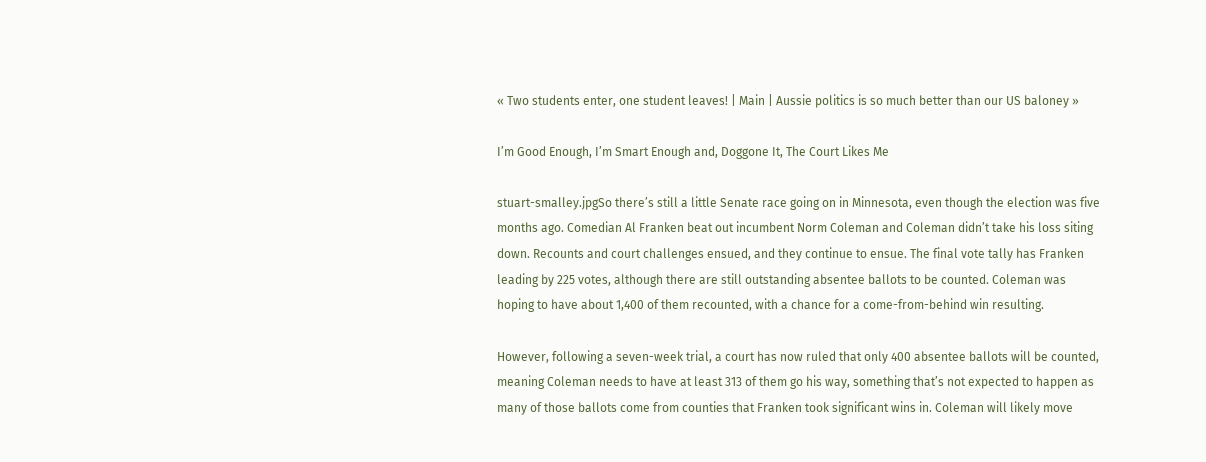« Two students enter, one student leaves! | Main | Aussie politics is so much better than our US baloney »

I’m Good Enough, I’m Smart Enough and, Doggone It, The Court Likes Me

stuart-smalley.jpgSo there’s still a little Senate race going on in Minnesota, even though the election was five months ago. Comedian Al Franken beat out incumbent Norm Coleman and Coleman didn’t take his loss siting down. Recounts and court challenges ensued, and they continue to ensue. The final vote tally has Franken leading by 225 votes, although there are still outstanding absentee ballots to be counted. Coleman was hoping to have about 1,400 of them recounted, with a chance for a come-from-behind win resulting.

However, following a seven-week trial, a court has now ruled that only 400 absentee ballots will be counted, meaning Coleman needs to have at least 313 of them go his way, something that’s not expected to happen as many of those ballots come from counties that Franken took significant wins in. Coleman will likely move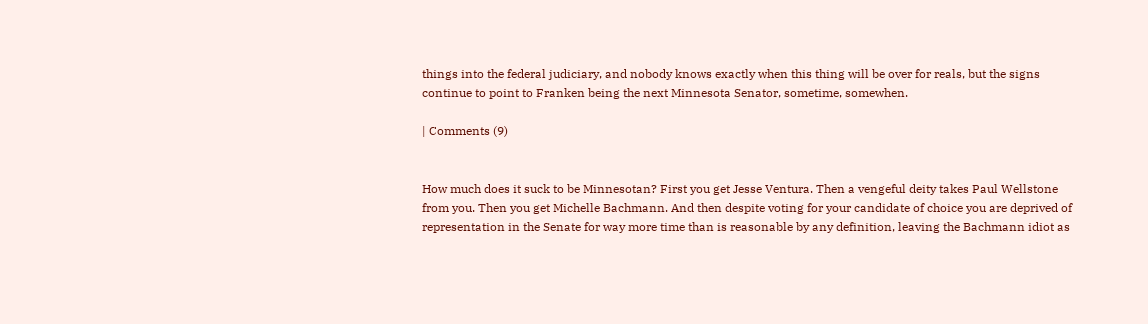things into the federal judiciary, and nobody knows exactly when this thing will be over for reals, but the signs continue to point to Franken being the next Minnesota Senator, sometime, somewhen.

| Comments (9)


How much does it suck to be Minnesotan? First you get Jesse Ventura. Then a vengeful deity takes Paul Wellstone from you. Then you get Michelle Bachmann. And then despite voting for your candidate of choice you are deprived of representation in the Senate for way more time than is reasonable by any definition, leaving the Bachmann idiot as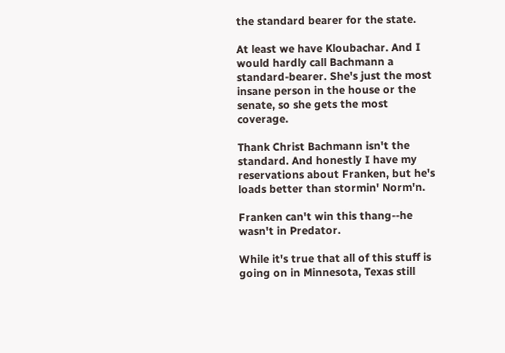the standard bearer for the state.

At least we have Kloubachar. And I would hardly call Bachmann a standard-bearer. She's just the most insane person in the house or the senate, so she gets the most coverage.

Thank Christ Bachmann isn't the standard. And honestly I have my reservations about Franken, but he's loads better than stormin' Norm'n.

Franken can't win this thang--he wasn't in Predator.

While it's true that all of this stuff is going on in Minnesota, Texas still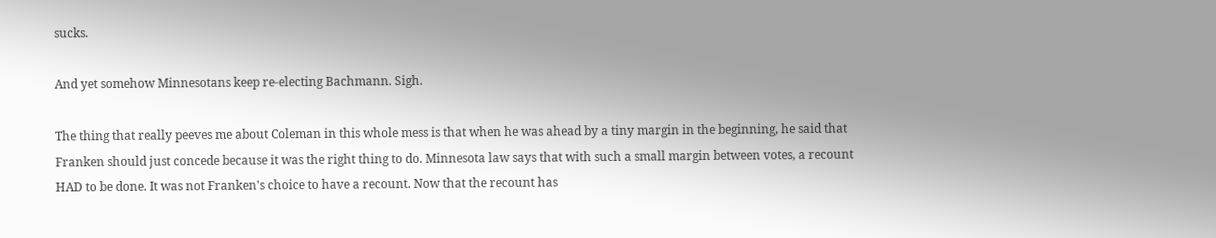sucks.

And yet somehow Minnesotans keep re-electing Bachmann. Sigh.

The thing that really peeves me about Coleman in this whole mess is that when he was ahead by a tiny margin in the beginning, he said that Franken should just concede because it was the right thing to do. Minnesota law says that with such a small margin between votes, a recount HAD to be done. It was not Franken's choice to have a recount. Now that the recount has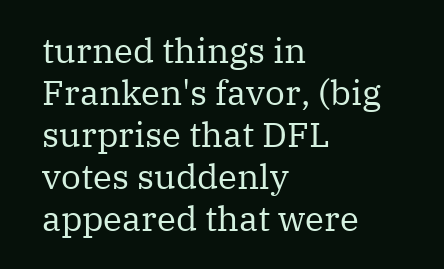turned things in Franken's favor, (big surprise that DFL votes suddenly appeared that were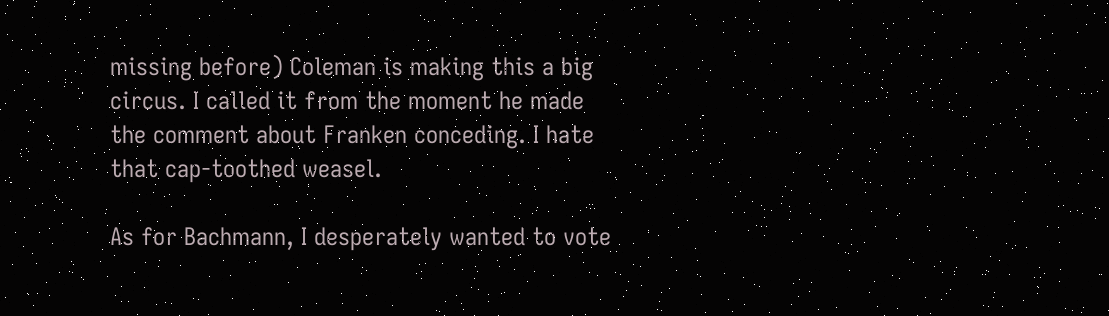missing before) Coleman is making this a big circus. I called it from the moment he made the comment about Franken conceding. I hate that cap-toothed weasel.

As for Bachmann, I desperately wanted to vote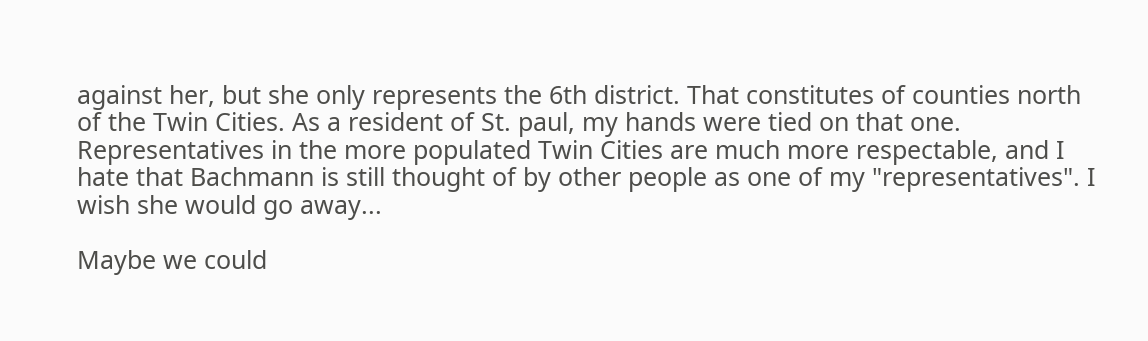against her, but she only represents the 6th district. That constitutes of counties north of the Twin Cities. As a resident of St. paul, my hands were tied on that one. Representatives in the more populated Twin Cities are much more respectable, and I hate that Bachmann is still thought of by other people as one of my "representatives". I wish she would go away...

Maybe we could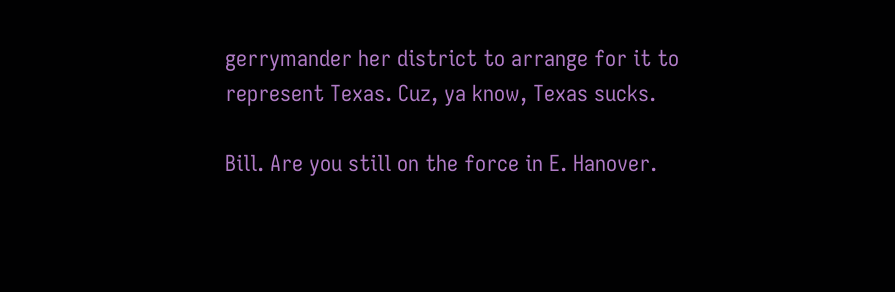gerrymander her district to arrange for it to represent Texas. Cuz, ya know, Texas sucks.

Bill. Are you still on the force in E. Hanover.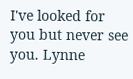I've looked for you but never see you. Lynne